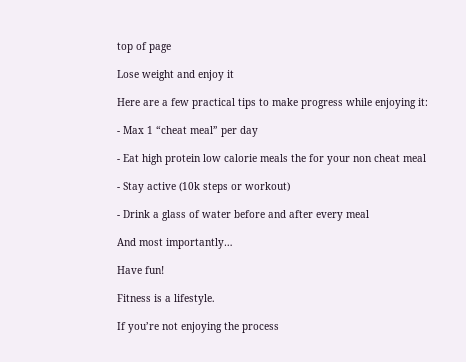top of page

Lose weight and enjoy it

Here are a few practical tips to make progress while enjoying it:

- Max 1 “cheat meal” per day

- Eat high protein low calorie meals the for your non cheat meal

- Stay active (10k steps or workout)

- Drink a glass of water before and after every meal

And most importantly…

Have fun!

Fitness is a lifestyle.

If you’re not enjoying the process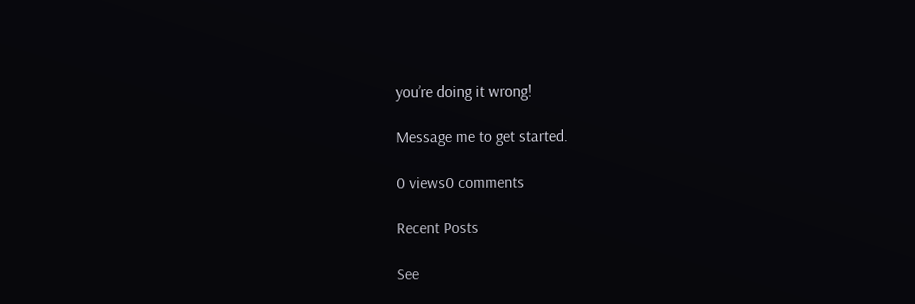you’re doing it wrong!

Message me to get started.

0 views0 comments

Recent Posts

See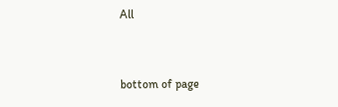All


bottom of page